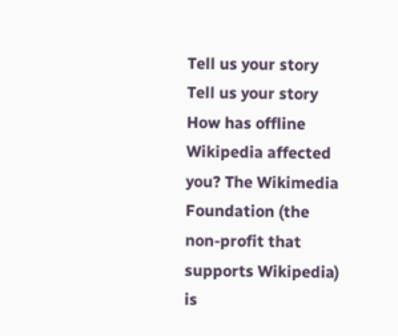Tell us your story
Tell us your story
How has offline Wikipedia affected you? The Wikimedia Foundation (the non-profit that supports Wikipedia) is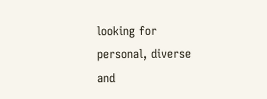looking for personal, diverse and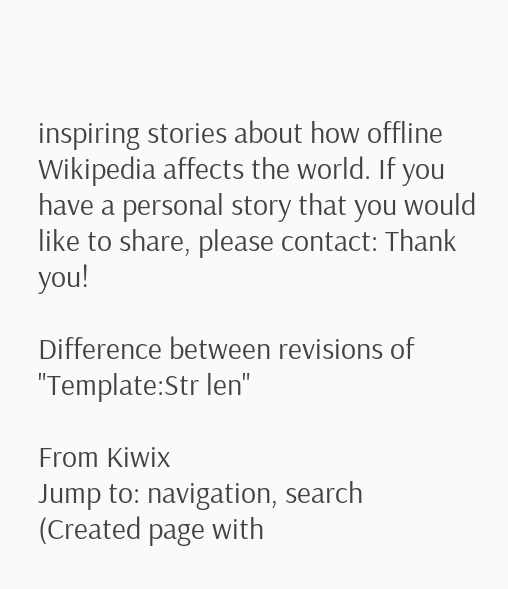inspiring stories about how offline Wikipedia affects the world. If you have a personal story that you would like to share, please contact: Thank you!

Difference between revisions of "Template:Str len"

From Kiwix
Jump to: navigation, search
(Created page with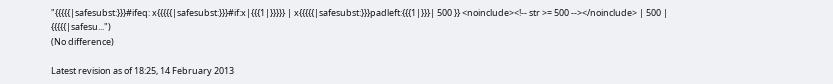"{{{{{|safesubst:}}}#ifeq: x{{{{{|safesubst:}}}#if:x|{{{1|}}}}} | x{{{{{|safesubst:}}}padleft:{{{1|}}}| 500 }} <noinclude><!-- str >= 500 --></noinclude> | 500 | {{{{{|safesu...")
(No difference)

Latest revision as of 18:25, 14 February 2013